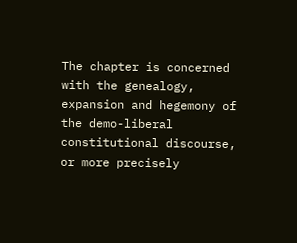The chapter is concerned with the genealogy, expansion and hegemony of the demo-liberal constitutional discourse, or more precisely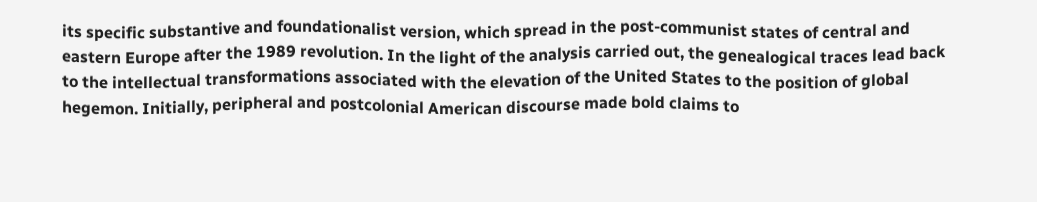its specific substantive and foundationalist version, which spread in the post-communist states of central and eastern Europe after the 1989 revolution. In the light of the analysis carried out, the genealogical traces lead back to the intellectual transformations associated with the elevation of the United States to the position of global hegemon. Initially, peripheral and postcolonial American discourse made bold claims to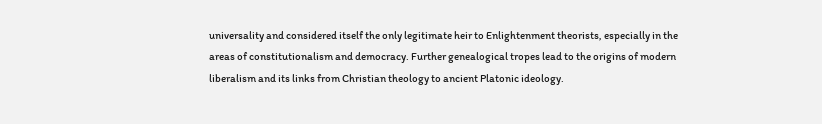universality and considered itself the only legitimate heir to Enlightenment theorists, especially in the areas of constitutionalism and democracy. Further genealogical tropes lead to the origins of modern liberalism and its links from Christian theology to ancient Platonic ideology.